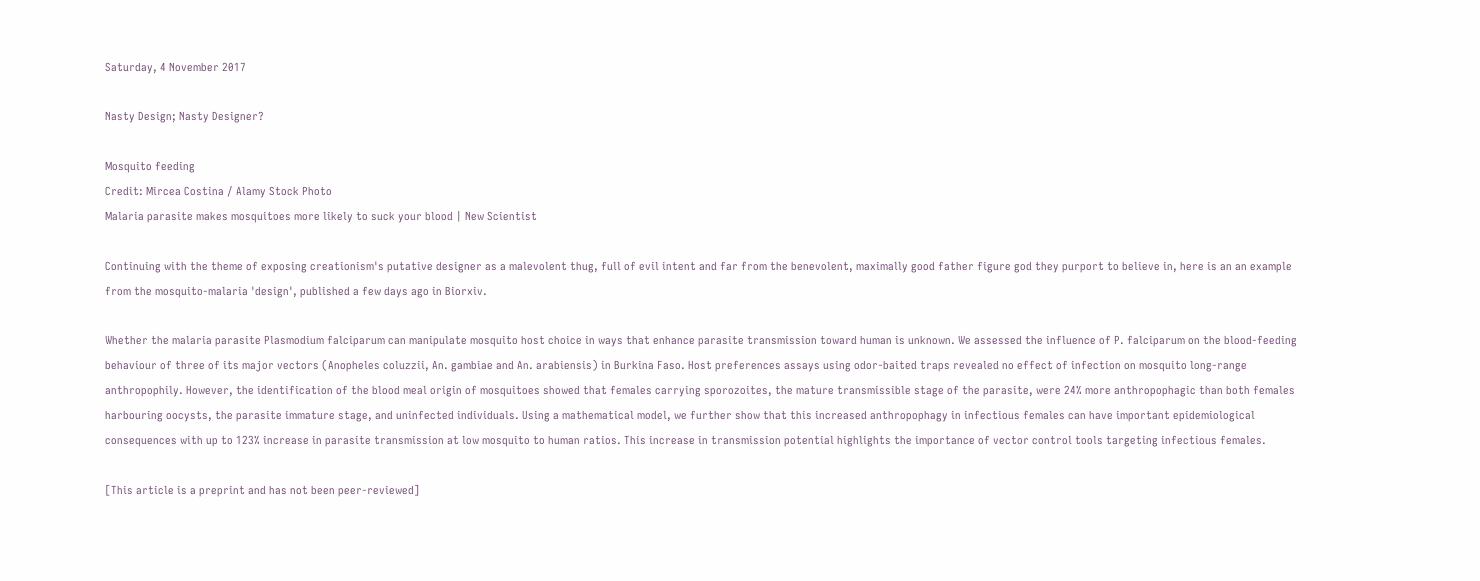Saturday, 4 November 2017

Nasty Design; Nasty Designer?

Mosquito feeding
Credit: Mircea Costina / Alamy Stock Photo
Malaria parasite makes mosquitoes more likely to suck your blood | New Scientist

Continuing with the theme of exposing creationism's putative designer as a malevolent thug, full of evil intent and far from the benevolent, maximally good father figure god they purport to believe in, here is an an example from the mosquito-malaria 'design', published a few days ago in Biorxiv.

Whether the malaria parasite Plasmodium falciparum can manipulate mosquito host choice in ways that enhance parasite transmission toward human is unknown. We assessed the influence of P. falciparum on the blood-feeding behaviour of three of its major vectors (Anopheles coluzzii, An. gambiae and An. arabiensis) in Burkina Faso. Host preferences assays using odor-baited traps revealed no effect of infection on mosquito long-range anthropophily. However, the identification of the blood meal origin of mosquitoes showed that females carrying sporozoites, the mature transmissible stage of the parasite, were 24% more anthropophagic than both females harbouring oocysts, the parasite immature stage, and uninfected individuals. Using a mathematical model, we further show that this increased anthropophagy in infectious females can have important epidemiological consequences with up to 123% increase in parasite transmission at low mosquito to human ratios. This increase in transmission potential highlights the importance of vector control tools targeting infectious females.

[This article is a preprint and has not been peer-reviewed]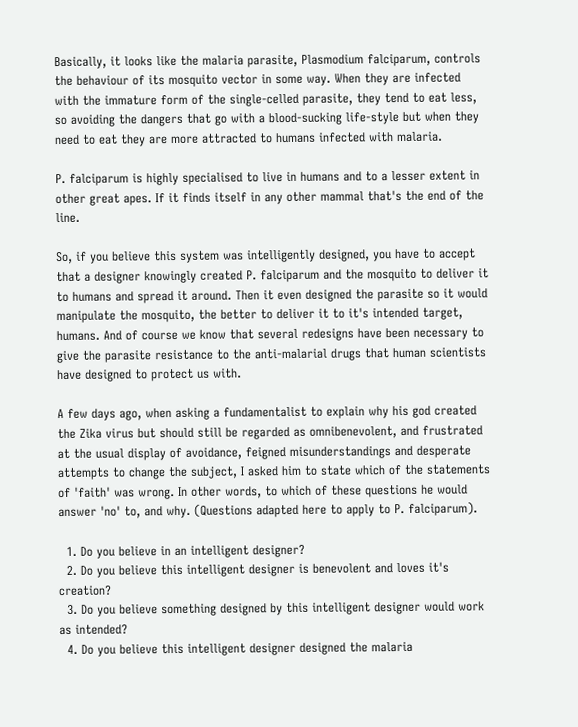Basically, it looks like the malaria parasite, Plasmodium falciparum, controls the behaviour of its mosquito vector in some way. When they are infected with the immature form of the single-celled parasite, they tend to eat less, so avoiding the dangers that go with a blood-sucking life-style but when they need to eat they are more attracted to humans infected with malaria.

P. falciparum is highly specialised to live in humans and to a lesser extent in other great apes. If it finds itself in any other mammal that's the end of the line.

So, if you believe this system was intelligently designed, you have to accept that a designer knowingly created P. falciparum and the mosquito to deliver it to humans and spread it around. Then it even designed the parasite so it would manipulate the mosquito, the better to deliver it to it's intended target, humans. And of course we know that several redesigns have been necessary to give the parasite resistance to the anti-malarial drugs that human scientists have designed to protect us with.

A few days ago, when asking a fundamentalist to explain why his god created the Zika virus but should still be regarded as omnibenevolent, and frustrated at the usual display of avoidance, feigned misunderstandings and desperate attempts to change the subject, I asked him to state which of the statements of 'faith' was wrong. In other words, to which of these questions he would answer 'no' to, and why. (Questions adapted here to apply to P. falciparum).

  1. Do you believe in an intelligent designer?
  2. Do you believe this intelligent designer is benevolent and loves it's creation?
  3. Do you believe something designed by this intelligent designer would work as intended?
  4. Do you believe this intelligent designer designed the malaria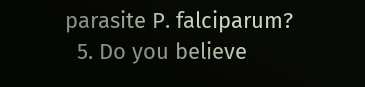parasite P. falciparum?
  5. Do you believe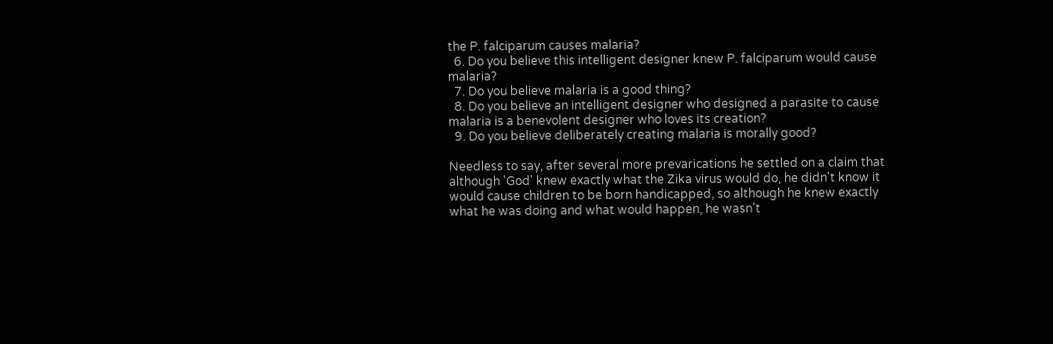the P. falciparum causes malaria?
  6. Do you believe this intelligent designer knew P. falciparum would cause malaria?
  7. Do you believe malaria is a good thing?
  8. Do you believe an intelligent designer who designed a parasite to cause malaria is a benevolent designer who loves its creation?
  9. Do you believe deliberately creating malaria is morally good?

Needless to say, after several more prevarications he settled on a claim that although 'God' knew exactly what the Zika virus would do, he didn't know it would cause children to be born handicapped, so although he knew exactly what he was doing and what would happen, he wasn't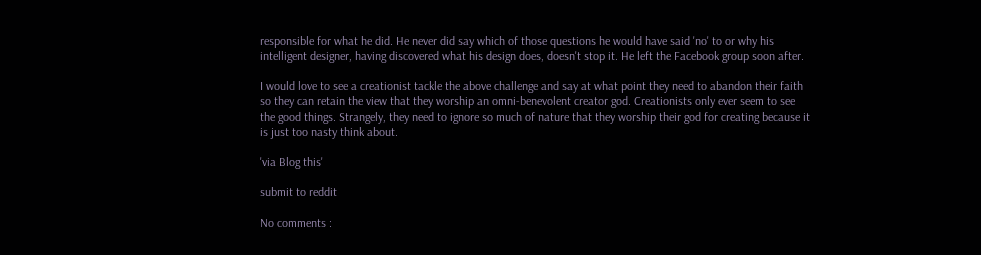responsible for what he did. He never did say which of those questions he would have said 'no' to or why his intelligent designer, having discovered what his design does, doesn't stop it. He left the Facebook group soon after.

I would love to see a creationist tackle the above challenge and say at what point they need to abandon their faith so they can retain the view that they worship an omni-benevolent creator god. Creationists only ever seem to see the good things. Strangely, they need to ignore so much of nature that they worship their god for creating because it is just too nasty think about.

'via Blog this'

submit to reddit

No comments :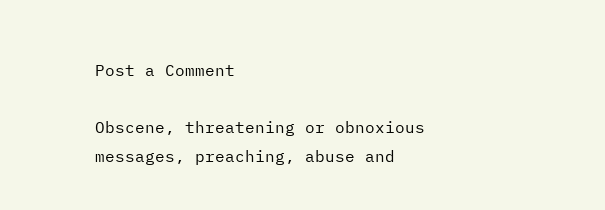Post a Comment

Obscene, threatening or obnoxious messages, preaching, abuse and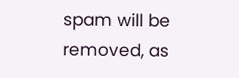spam will be removed, as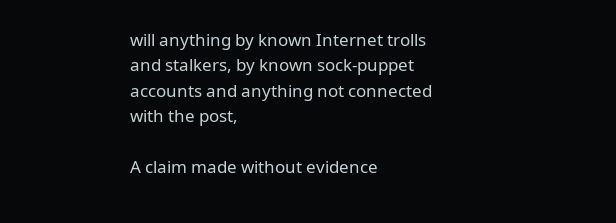will anything by known Internet trolls and stalkers, by known sock-puppet accounts and anything not connected with the post,

A claim made without evidence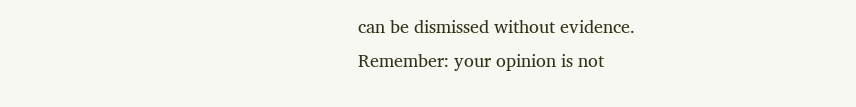can be dismissed without evidence. Remember: your opinion is not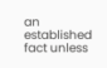an established fact unless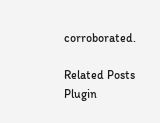corroborated.

Related Posts Plugin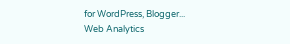for WordPress, Blogger...
Web Analytics